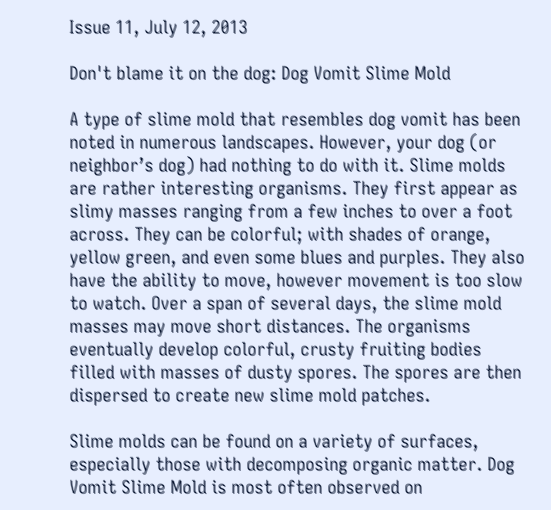Issue 11, July 12, 2013

Don't blame it on the dog: Dog Vomit Slime Mold

A type of slime mold that resembles dog vomit has been noted in numerous landscapes. However, your dog (or neighbor’s dog) had nothing to do with it. Slime molds are rather interesting organisms. They first appear as slimy masses ranging from a few inches to over a foot across. They can be colorful; with shades of orange, yellow green, and even some blues and purples. They also have the ability to move, however movement is too slow to watch. Over a span of several days, the slime mold masses may move short distances. The organisms eventually develop colorful, crusty fruiting bodies filled with masses of dusty spores. The spores are then dispersed to create new slime mold patches.

Slime molds can be found on a variety of surfaces, especially those with decomposing organic matter. Dog Vomit Slime Mold is most often observed on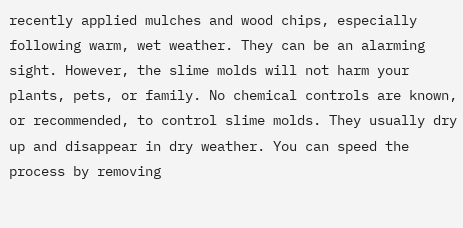recently applied mulches and wood chips, especially following warm, wet weather. They can be an alarming sight. However, the slime molds will not harm your plants, pets, or family. No chemical controls are known, or recommended, to control slime molds. They usually dry up and disappear in dry weather. You can speed the process by removing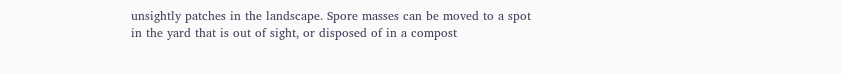unsightly patches in the landscape. Spore masses can be moved to a spot in the yard that is out of sight, or disposed of in a compost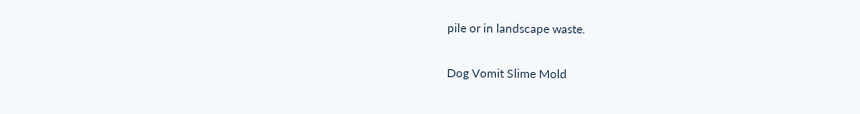pile or in landscape waste.

Dog Vomit Slime Mold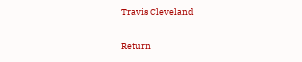Travis Cleveland

Return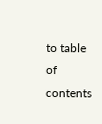to table of contents